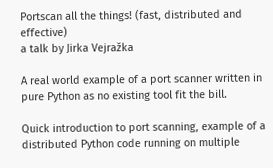Portscan all the things! (fast, distributed and effective)
a talk by Jirka Vejražka

A real world example of a port scanner written in pure Python as no existing tool fit the bill.

Quick introduction to port scanning, example of a distributed Python code running on multiple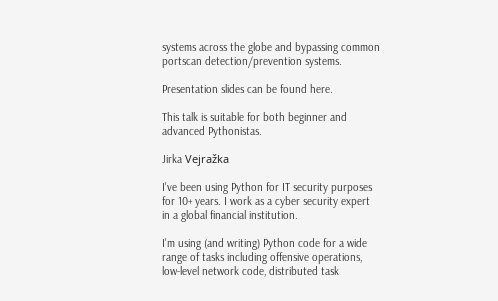systems across the globe and bypassing common portscan detection/prevention systems.

Presentation slides can be found here.

This talk is suitable for both beginner and advanced Pythonistas.

Jirka Vejražka

I've been using Python for IT security purposes for 10+ years. I work as a cyber security expert in a global financial institution.

I'm using (and writing) Python code for a wide range of tasks including offensive operations, low-level network code, distributed task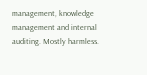management, knowledge management and internal auditing. Mostly harmless.